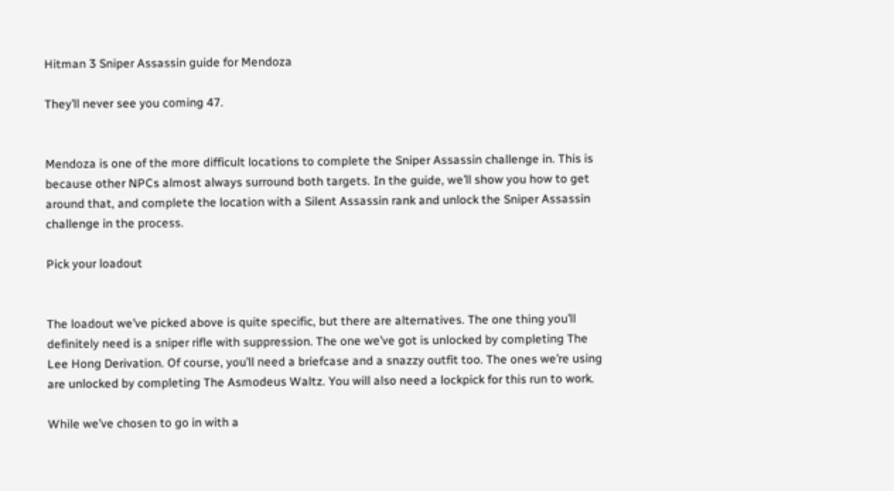Hitman 3 Sniper Assassin guide for Mendoza

They’ll never see you coming 47.


Mendoza is one of the more difficult locations to complete the Sniper Assassin challenge in. This is because other NPCs almost always surround both targets. In the guide, we’ll show you how to get around that, and complete the location with a Silent Assassin rank and unlock the Sniper Assassin challenge in the process.

Pick your loadout


The loadout we’ve picked above is quite specific, but there are alternatives. The one thing you’ll definitely need is a sniper rifle with suppression. The one we’ve got is unlocked by completing The Lee Hong Derivation. Of course, you’ll need a briefcase and a snazzy outfit too. The ones we’re using are unlocked by completing The Asmodeus Waltz. You will also need a lockpick for this run to work.

While we’ve chosen to go in with a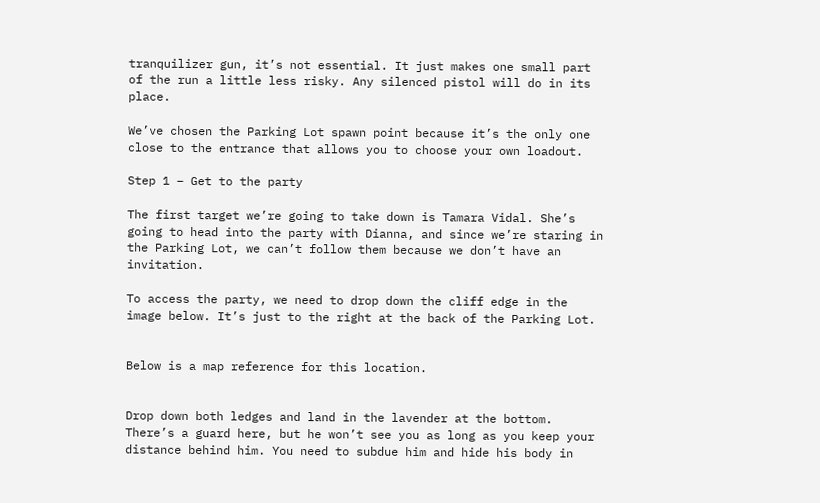tranquilizer gun, it’s not essential. It just makes one small part of the run a little less risky. Any silenced pistol will do in its place.

We’ve chosen the Parking Lot spawn point because it’s the only one close to the entrance that allows you to choose your own loadout.

Step 1 – Get to the party

The first target we’re going to take down is Tamara Vidal. She’s going to head into the party with Dianna, and since we’re staring in the Parking Lot, we can’t follow them because we don’t have an invitation.

To access the party, we need to drop down the cliff edge in the image below. It’s just to the right at the back of the Parking Lot.


Below is a map reference for this location.


Drop down both ledges and land in the lavender at the bottom. There’s a guard here, but he won’t see you as long as you keep your distance behind him. You need to subdue him and hide his body in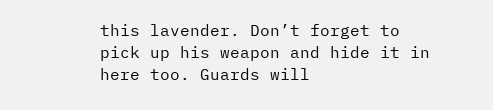this lavender. Don’t forget to pick up his weapon and hide it in here too. Guards will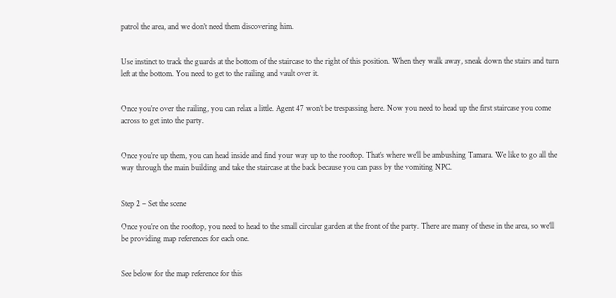patrol the area, and we don’t need them discovering him.


Use instinct to track the guards at the bottom of the staircase to the right of this position. When they walk away, sneak down the stairs and turn left at the bottom. You need to get to the railing and vault over it.


Once you’re over the railing, you can relax a little. Agent 47 won’t be trespassing here. Now you need to head up the first staircase you come across to get into the party.


Once you’re up them, you can head inside and find your way up to the rooftop. That’s where we’ll be ambushing Tamara. We like to go all the way through the main building and take the staircase at the back because you can pass by the vomiting NPC.


Step 2 – Set the scene

Once you’re on the rooftop, you need to head to the small circular garden at the front of the party. There are many of these in the area, so we’ll be providing map references for each one.


See below for the map reference for this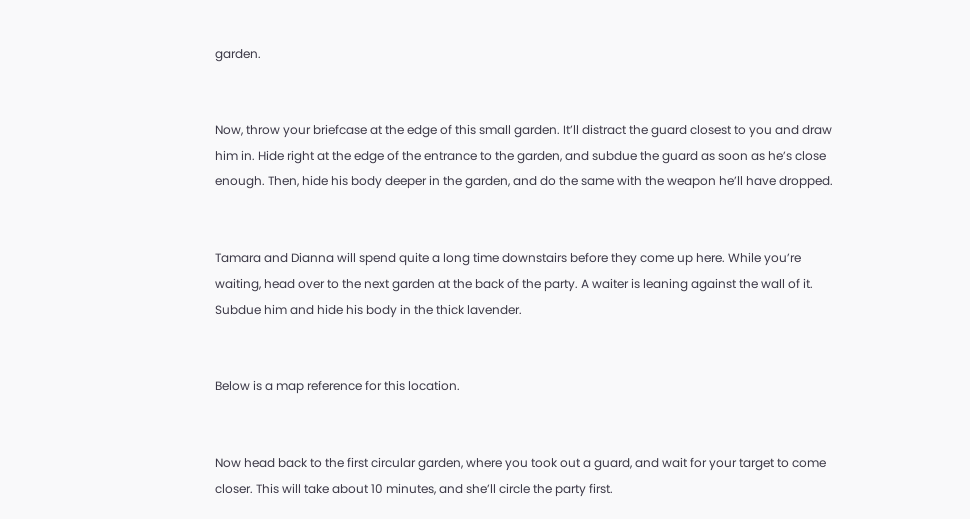garden.


Now, throw your briefcase at the edge of this small garden. It’ll distract the guard closest to you and draw him in. Hide right at the edge of the entrance to the garden, and subdue the guard as soon as he’s close enough. Then, hide his body deeper in the garden, and do the same with the weapon he’ll have dropped.


Tamara and Dianna will spend quite a long time downstairs before they come up here. While you’re waiting, head over to the next garden at the back of the party. A waiter is leaning against the wall of it. Subdue him and hide his body in the thick lavender.


Below is a map reference for this location.


Now head back to the first circular garden, where you took out a guard, and wait for your target to come closer. This will take about 10 minutes, and she’ll circle the party first.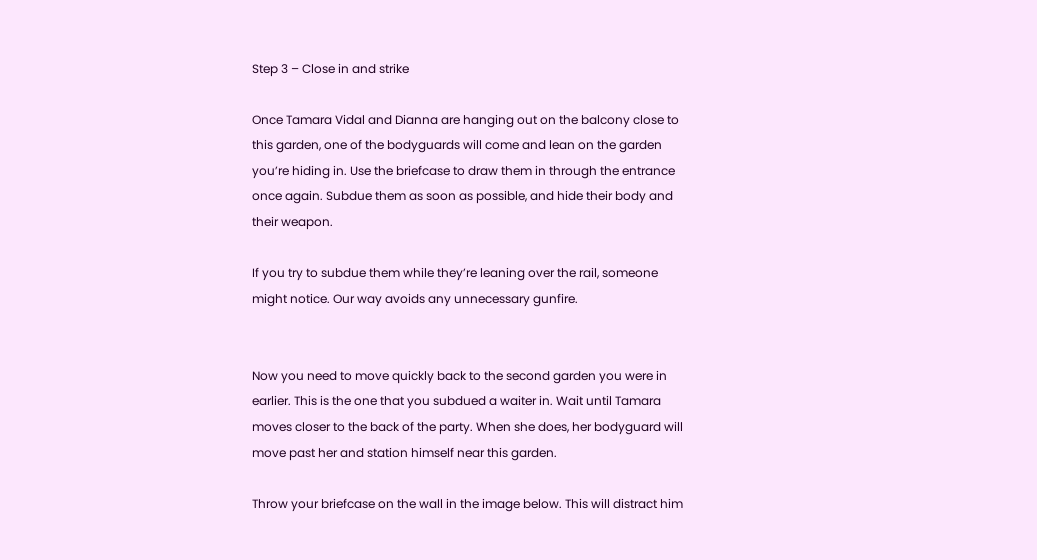Step 3 – Close in and strike

Once Tamara Vidal and Dianna are hanging out on the balcony close to this garden, one of the bodyguards will come and lean on the garden you’re hiding in. Use the briefcase to draw them in through the entrance once again. Subdue them as soon as possible, and hide their body and their weapon.

If you try to subdue them while they’re leaning over the rail, someone might notice. Our way avoids any unnecessary gunfire.


Now you need to move quickly back to the second garden you were in earlier. This is the one that you subdued a waiter in. Wait until Tamara moves closer to the back of the party. When she does, her bodyguard will move past her and station himself near this garden.

Throw your briefcase on the wall in the image below. This will distract him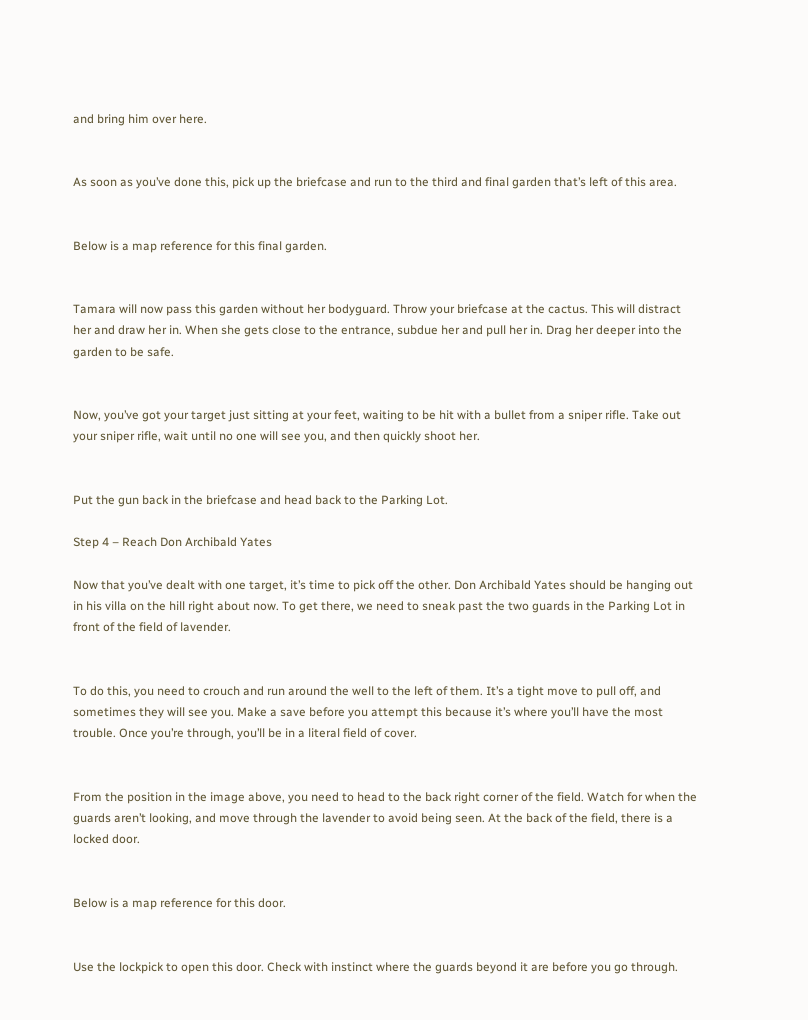and bring him over here.


As soon as you’ve done this, pick up the briefcase and run to the third and final garden that’s left of this area.


Below is a map reference for this final garden.


Tamara will now pass this garden without her bodyguard. Throw your briefcase at the cactus. This will distract her and draw her in. When she gets close to the entrance, subdue her and pull her in. Drag her deeper into the garden to be safe.


Now, you’ve got your target just sitting at your feet, waiting to be hit with a bullet from a sniper rifle. Take out your sniper rifle, wait until no one will see you, and then quickly shoot her.


Put the gun back in the briefcase and head back to the Parking Lot.

Step 4 – Reach Don Archibald Yates

Now that you’ve dealt with one target, it’s time to pick off the other. Don Archibald Yates should be hanging out in his villa on the hill right about now. To get there, we need to sneak past the two guards in the Parking Lot in front of the field of lavender.


To do this, you need to crouch and run around the well to the left of them. It’s a tight move to pull off, and sometimes they will see you. Make a save before you attempt this because it’s where you’ll have the most trouble. Once you’re through, you’ll be in a literal field of cover.


From the position in the image above, you need to head to the back right corner of the field. Watch for when the guards aren’t looking, and move through the lavender to avoid being seen. At the back of the field, there is a locked door.


Below is a map reference for this door.


Use the lockpick to open this door. Check with instinct where the guards beyond it are before you go through.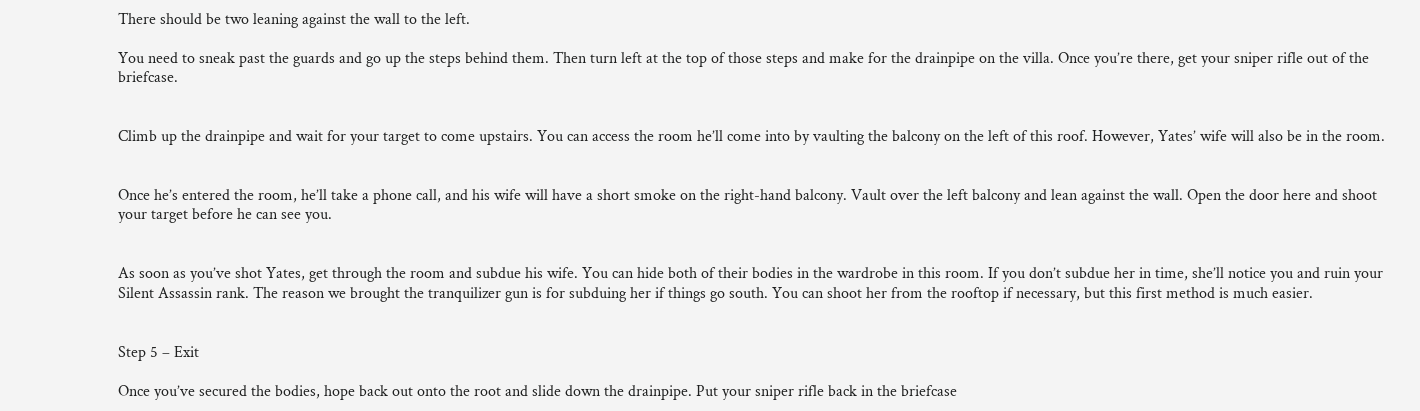There should be two leaning against the wall to the left.

You need to sneak past the guards and go up the steps behind them. Then turn left at the top of those steps and make for the drainpipe on the villa. Once you’re there, get your sniper rifle out of the briefcase.


Climb up the drainpipe and wait for your target to come upstairs. You can access the room he’ll come into by vaulting the balcony on the left of this roof. However, Yates’ wife will also be in the room.


Once he’s entered the room, he’ll take a phone call, and his wife will have a short smoke on the right-hand balcony. Vault over the left balcony and lean against the wall. Open the door here and shoot your target before he can see you.


As soon as you’ve shot Yates, get through the room and subdue his wife. You can hide both of their bodies in the wardrobe in this room. If you don’t subdue her in time, she’ll notice you and ruin your Silent Assassin rank. The reason we brought the tranquilizer gun is for subduing her if things go south. You can shoot her from the rooftop if necessary, but this first method is much easier.


Step 5 – Exit

Once you’ve secured the bodies, hope back out onto the root and slide down the drainpipe. Put your sniper rifle back in the briefcase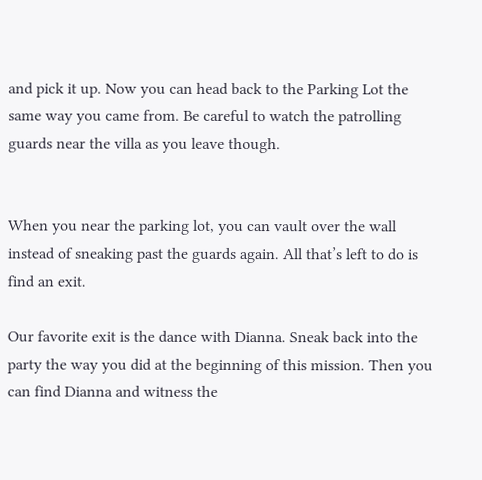and pick it up. Now you can head back to the Parking Lot the same way you came from. Be careful to watch the patrolling guards near the villa as you leave though.


When you near the parking lot, you can vault over the wall instead of sneaking past the guards again. All that’s left to do is find an exit.

Our favorite exit is the dance with Dianna. Sneak back into the party the way you did at the beginning of this mission. Then you can find Dianna and witness the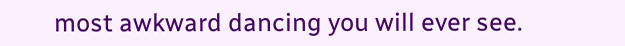most awkward dancing you will ever see.